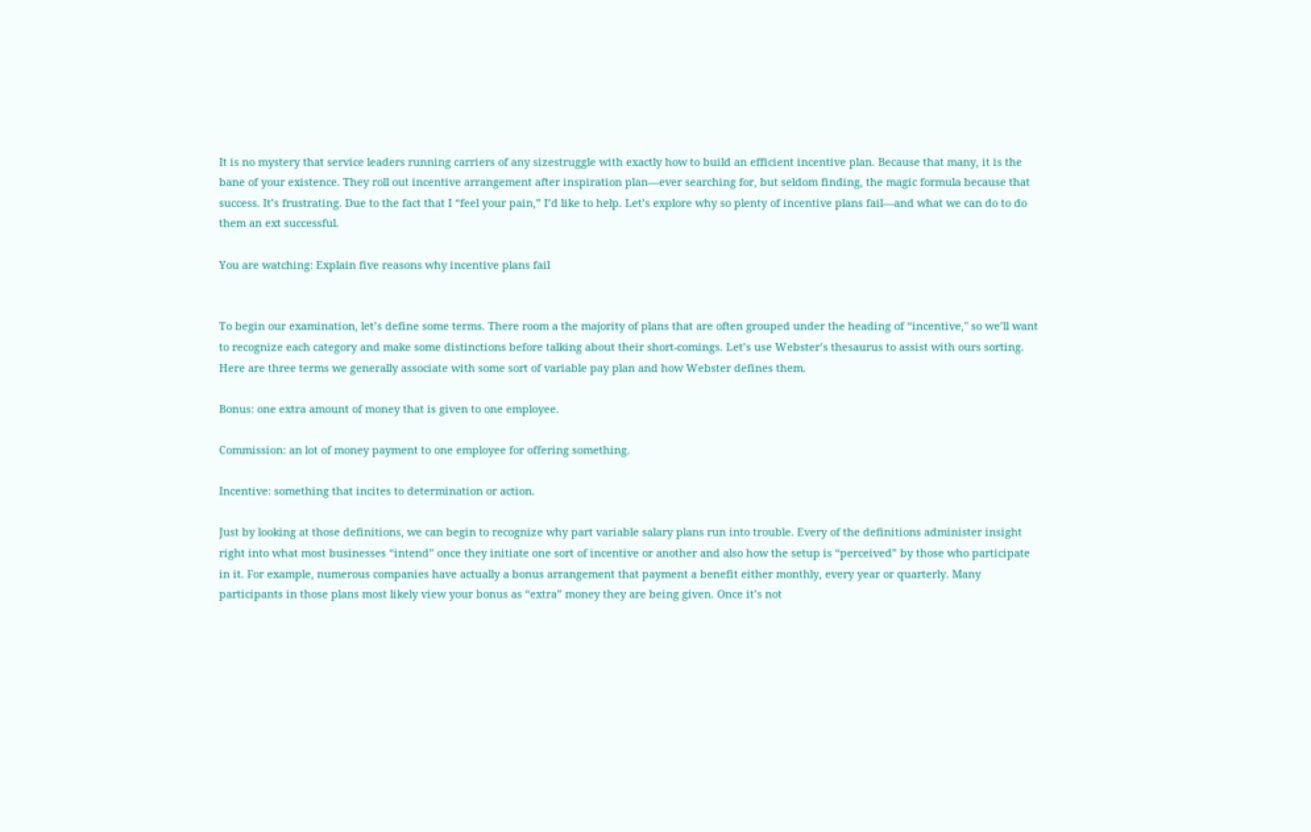It is no mystery that service leaders running carriers of any sizestruggle with exactly how to build an efficient incentive plan. Because that many, it is the bane of your existence. They roll out incentive arrangement after inspiration plan—ever searching for, but seldom finding, the magic formula because that success. It’s frustrating. Due to the fact that I “feel your pain,” I’d like to help. Let’s explore why so plenty of incentive plans fail—and what we can do to do them an ext successful.

You are watching: Explain five reasons why incentive plans fail


To begin our examination, let’s define some terms. There room a the majority of plans that are often grouped under the heading of “incentive," so we’ll want to recognize each category and make some distinctions before talking about their short-comings. Let’s use Webster’s thesaurus to assist with ours sorting. Here are three terms we generally associate with some sort of variable pay plan and how Webster defines them.

Bonus: one extra amount of money that is given to one employee.

Commission: an lot of money payment to one employee for offering something.

Incentive: something that incites to determination or action.

Just by looking at those definitions, we can begin to recognize why part variable salary plans run into trouble. Every of the definitions administer insight right into what most businesses “intend” once they initiate one sort of incentive or another and also how the setup is “perceived” by those who participate in it. For example, numerous companies have actually a bonus arrangement that payment a benefit either monthly, every year or quarterly. Many participants in those plans most likely view your bonus as “extra” money they are being given. Once it’s not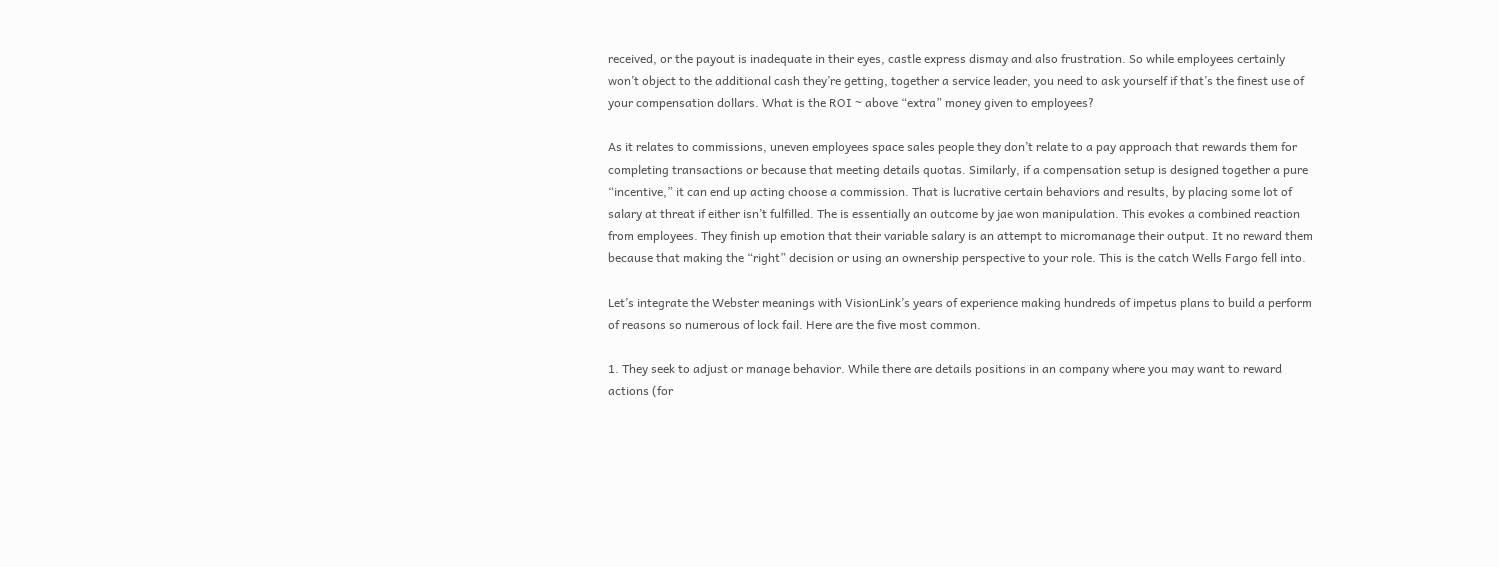received, or the payout is inadequate in their eyes, castle express dismay and also frustration. So while employees certainly won’t object to the additional cash they’re getting, together a service leader, you need to ask yourself if that’s the finest use of your compensation dollars. What is the ROI ~ above “extra” money given to employees?

As it relates to commissions, uneven employees space sales people they don’t relate to a pay approach that rewards them for completing transactions or because that meeting details quotas. Similarly, if a compensation setup is designed together a pure “incentive,” it can end up acting choose a commission. That is lucrative certain behaviors and results, by placing some lot of salary at threat if either isn’t fulfilled. The is essentially an outcome by jae won manipulation. This evokes a combined reaction from employees. They finish up emotion that their variable salary is an attempt to micromanage their output. It no reward them because that making the “right” decision or using an ownership perspective to your role. This is the catch Wells Fargo fell into.

Let’s integrate the Webster meanings with VisionLink’s years of experience making hundreds of impetus plans to build a perform of reasons so numerous of lock fail. Here are the five most common.

1. They seek to adjust or manage behavior. While there are details positions in an company where you may want to reward actions (for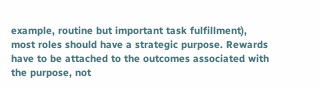example, routine but important task fulfillment), most roles should have a strategic purpose. Rewards have to be attached to the outcomes associated with the purpose, not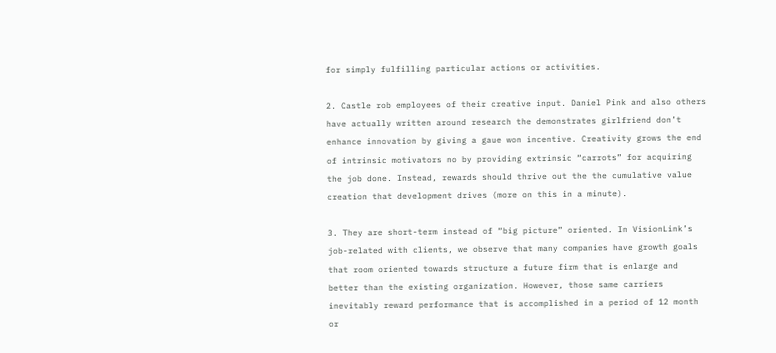for simply fulfilling particular actions or activities.

2. Castle rob employees of their creative input. Daniel Pink and also others have actually written around research the demonstrates girlfriend don’t enhance innovation by giving a gaue won incentive. Creativity grows the end of intrinsic motivators no by providing extrinsic “carrots” for acquiring the job done. Instead, rewards should thrive out the the cumulative value creation that development drives (more on this in a minute).

3. They are short-term instead of “big picture” oriented. In VisionLink’s job-related with clients, we observe that many companies have growth goals that room oriented towards structure a future firm that is enlarge and better than the existing organization. However, those same carriers inevitably reward performance that is accomplished in a period of 12 month or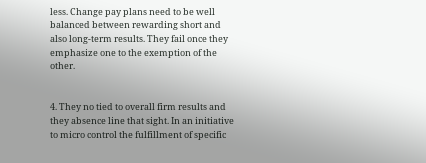less. Change pay plans need to be well balanced between rewarding short and also long-term results. They fail once they emphasize one to the exemption of the other.


4. They no tied to overall firm results and they absence line that sight. In an initiative to micro control the fulfillment of specific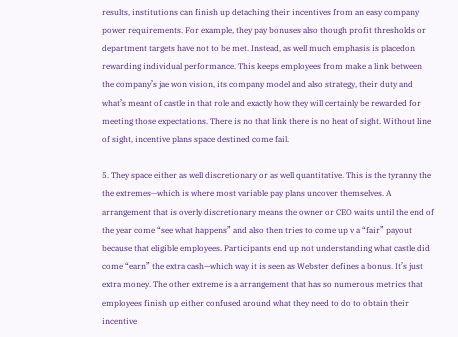results, institutions can finish up detaching their incentives from an easy company power requirements. For example, they pay bonuses also though profit thresholds or department targets have not to be met. Instead, as well much emphasis is placedon rewarding individual performance. This keeps employees from make a link between the company’s jae won vision, its company model and also strategy, their duty and what’s meant of castle in that role and exactly how they will certainly be rewarded for meeting those expectations. There is no that link there is no heat of sight. Without line of sight, incentive plans space destined come fail.

5. They space either as well discretionary or as well quantitative. This is the tyranny the the extremes—which is where most variable pay plans uncover themselves. A arrangement that is overly discretionary means the owner or CEO waits until the end of the year come “see what happens” and also then tries to come up v a “fair” payout because that eligible employees. Participants end up not understanding what castle did come “earn” the extra cash—which way it is seen as Webster defines a bonus. It’s just extra money. The other extreme is a arrangement that has so numerous metrics that employees finish up either confused around what they need to do to obtain their incentive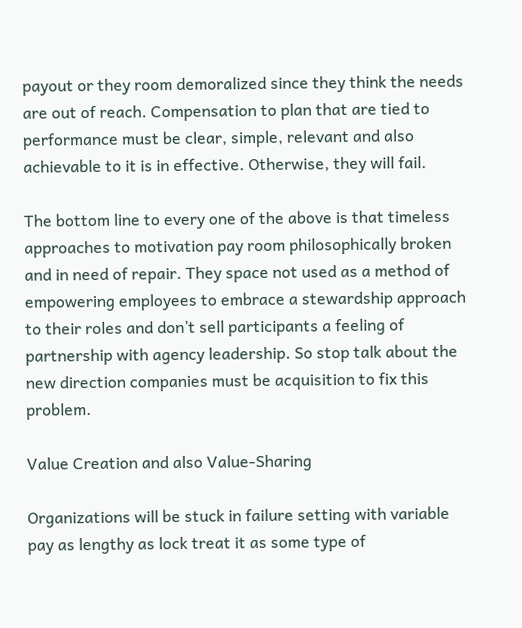payout or they room demoralized since they think the needs are out of reach. Compensation to plan that are tied to performance must be clear, simple, relevant and also achievable to it is in effective. Otherwise, they will fail.

The bottom line to every one of the above is that timeless approaches to motivation pay room philosophically broken and in need of repair. They space not used as a method of empowering employees to embrace a stewardship approach to their roles and don’t sell participants a feeling of partnership with agency leadership. So stop talk about the new direction companies must be acquisition to fix this problem.

Value Creation and also Value-Sharing

Organizations will be stuck in failure setting with variable pay as lengthy as lock treat it as some type of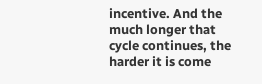incentive. And the much longer that cycle continues, the harder it is come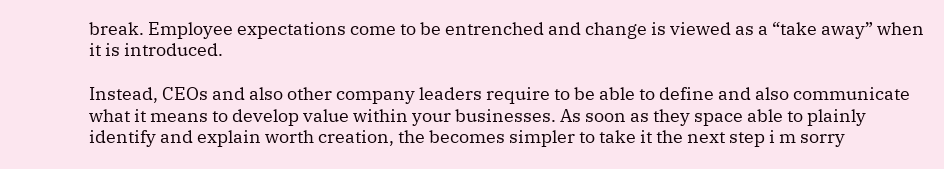break. Employee expectations come to be entrenched and change is viewed as a “take away” when it is introduced.

Instead, CEOs and also other company leaders require to be able to define and also communicate what it means to develop value within your businesses. As soon as they space able to plainly identify and explain worth creation, the becomes simpler to take it the next step i m sorry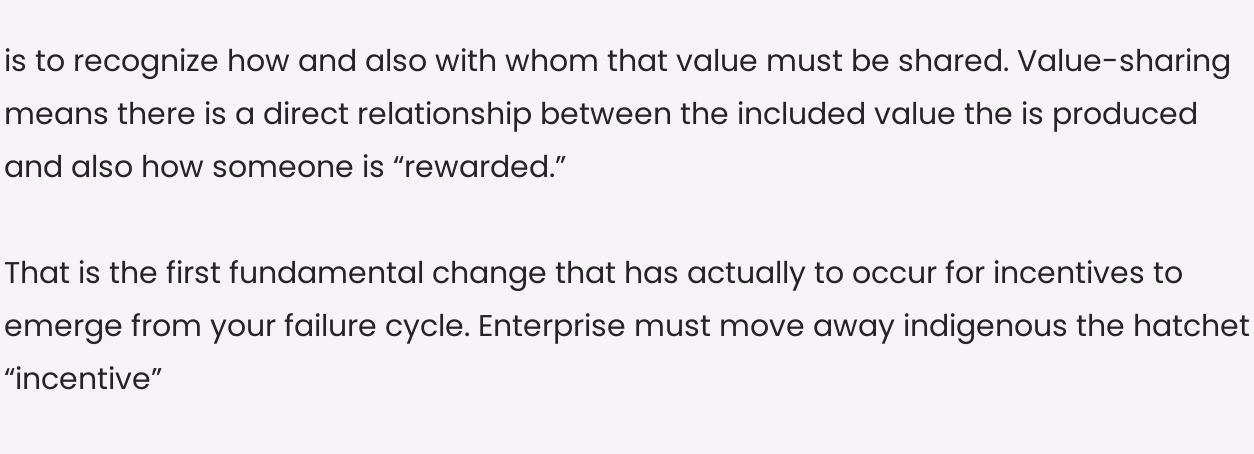is to recognize how and also with whom that value must be shared. Value-sharing means there is a direct relationship between the included value the is produced and also how someone is “rewarded.”

That is the first fundamental change that has actually to occur for incentives to emerge from your failure cycle. Enterprise must move away indigenous the hatchet “incentive”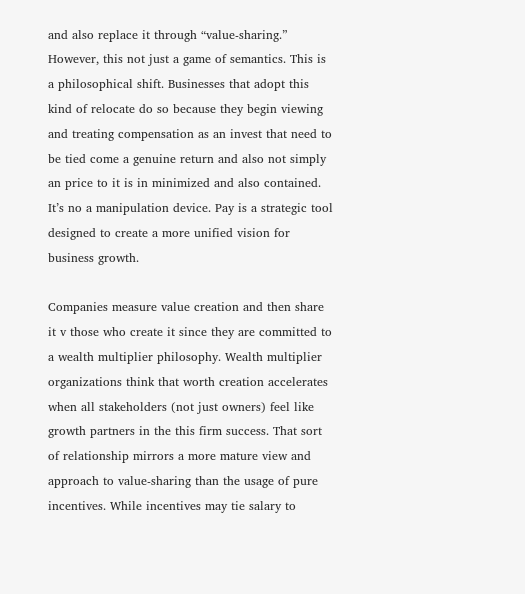and also replace it through “value-sharing.” However, this not just a game of semantics. This is a philosophical shift. Businesses that adopt this kind of relocate do so because they begin viewing and treating compensation as an invest that need to be tied come a genuine return and also not simply an price to it is in minimized and also contained. It’s no a manipulation device. Pay is a strategic tool designed to create a more unified vision for business growth.

Companies measure value creation and then share it v those who create it since they are committed to a wealth multiplier philosophy. Wealth multiplier organizations think that worth creation accelerates when all stakeholders (not just owners) feel like growth partners in the this firm success. That sort of relationship mirrors a more mature view and approach to value-sharing than the usage of pure incentives. While incentives may tie salary to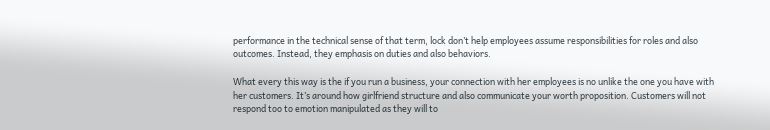performance in the technical sense of that term, lock don’t help employees assume responsibilities for roles and also outcomes. Instead, they emphasis on duties and also behaviors.

What every this way is the if you run a business, your connection with her employees is no unlike the one you have with her customers. It’s around how girlfriend structure and also communicate your worth proposition. Customers will not respond too to emotion manipulated as they will to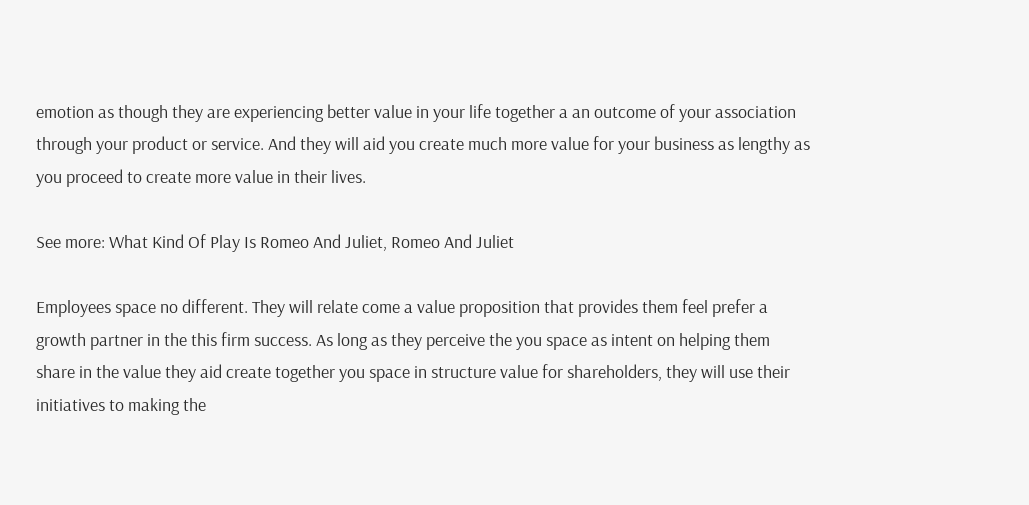emotion as though they are experiencing better value in your life together a an outcome of your association through your product or service. And they will aid you create much more value for your business as lengthy as you proceed to create more value in their lives.

See more: What Kind Of Play Is Romeo And Juliet, Romeo And Juliet

Employees space no different. They will relate come a value proposition that provides them feel prefer a growth partner in the this firm success. As long as they perceive the you space as intent on helping them share in the value they aid create together you space in structure value for shareholders, they will use their initiatives to making the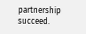partnership succeed.